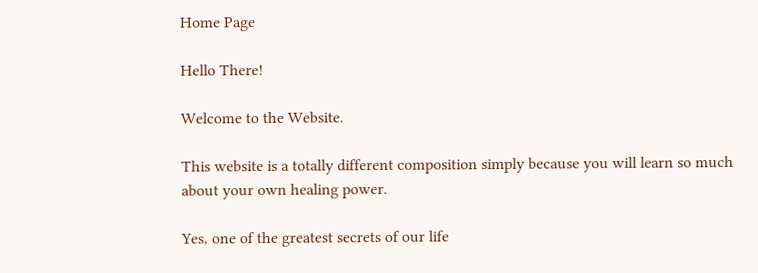Home Page

Hello There!

Welcome to the Website.

This website is a totally different composition simply because you will learn so much about your own healing power.

Yes, one of the greatest secrets of our life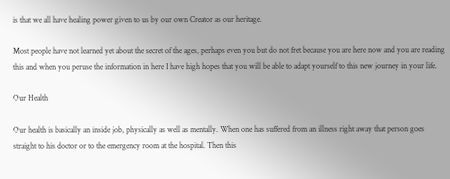is that we all have healing power given to us by our own Creator as our heritage.

Most people have not learned yet about the secret of the ages, perhaps even you but do not fret because you are here now and you are reading this and when you peruse the information in here I have high hopes that you will be able to adapt yourself to this new journey in your life.

Our Health

Our health is basically an inside job, physically as well as mentally. When one has suffered from an illness right away that person goes straight to his doctor or to the emergency room at the hospital. Then this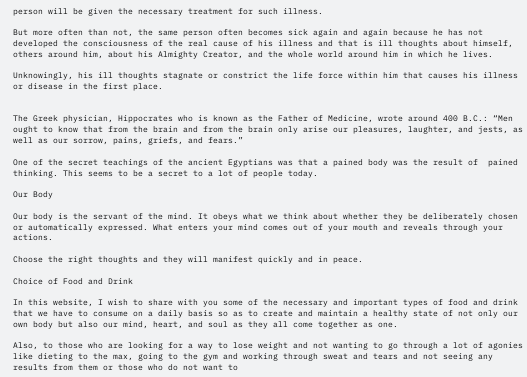person will be given the necessary treatment for such illness.

But more often than not, the same person often becomes sick again and again because he has not developed the consciousness of the real cause of his illness and that is ill thoughts about himself, others around him, about his Almighty Creator, and the whole world around him in which he lives.

Unknowingly, his ill thoughts stagnate or constrict the life force within him that causes his illness or disease in the first place.


The Greek physician, Hippocrates who is known as the Father of Medicine, wrote around 400 B.C.: “Men ought to know that from the brain and from the brain only arise our pleasures, laughter, and jests, as well as our sorrow, pains, griefs, and fears.”

One of the secret teachings of the ancient Egyptians was that a pained body was the result of  pained thinking. This seems to be a secret to a lot of people today.

Our Body

Our body is the servant of the mind. It obeys what we think about whether they be deliberately chosen or automatically expressed. What enters your mind comes out of your mouth and reveals through your actions.

Choose the right thoughts and they will manifest quickly and in peace.

Choice of Food and Drink

In this website, I wish to share with you some of the necessary and important types of food and drink that we have to consume on a daily basis so as to create and maintain a healthy state of not only our own body but also our mind, heart, and soul as they all come together as one.

Also, to those who are looking for a way to lose weight and not wanting to go through a lot of agonies like dieting to the max, going to the gym and working through sweat and tears and not seeing any results from them or those who do not want to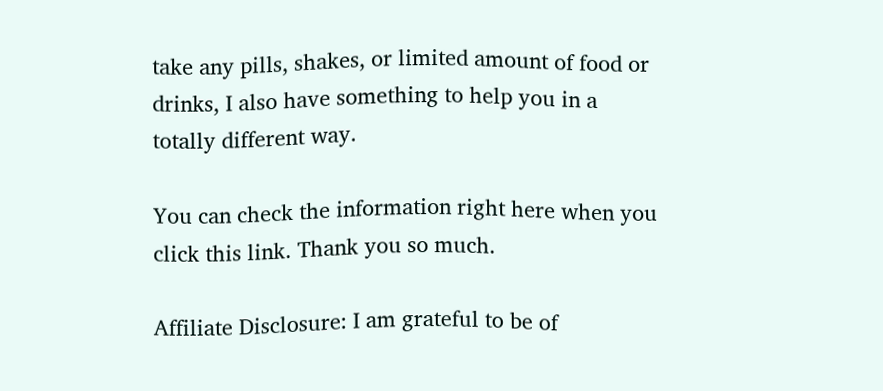take any pills, shakes, or limited amount of food or drinks, I also have something to help you in a totally different way.

You can check the information right here when you click this link. Thank you so much.

Affiliate Disclosure: I am grateful to be of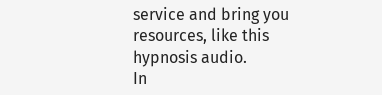service and bring you resources, like this hypnosis audio.
In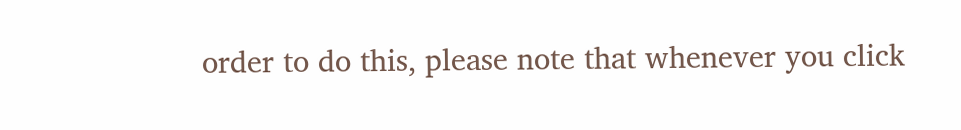order to do this, please note that whenever you click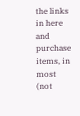the links in here and purchase items, in most (not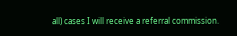all) cases I will receive a referral commission.